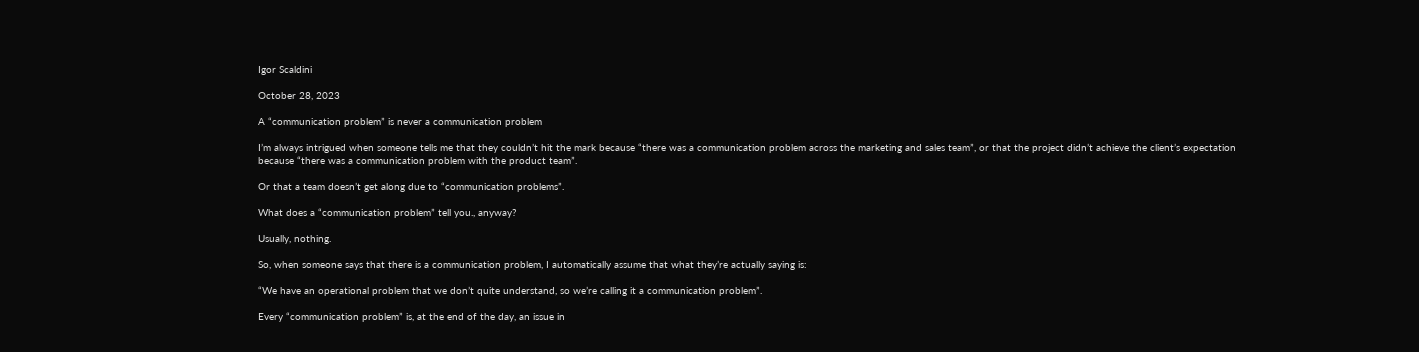Igor Scaldini

October 28, 2023

A “communication problem” is never a communication problem

I’m always intrigued when someone tells me that they couldn’t hit the mark because “there was a communication problem across the marketing and sales team”, or that the project didn’t achieve the client’s expectation because “there was a communication problem with the product team”.

Or that a team doesn’t get along due to “communication problems”.

What does a “communication problem” tell you., anyway?

Usually, nothing.

So, when someone says that there is a communication problem, I automatically assume that what they’re actually saying is:

“We have an operational problem that we don’t quite understand, so we’re calling it a communication problem”.

Every “communication problem” is, at the end of the day, an issue in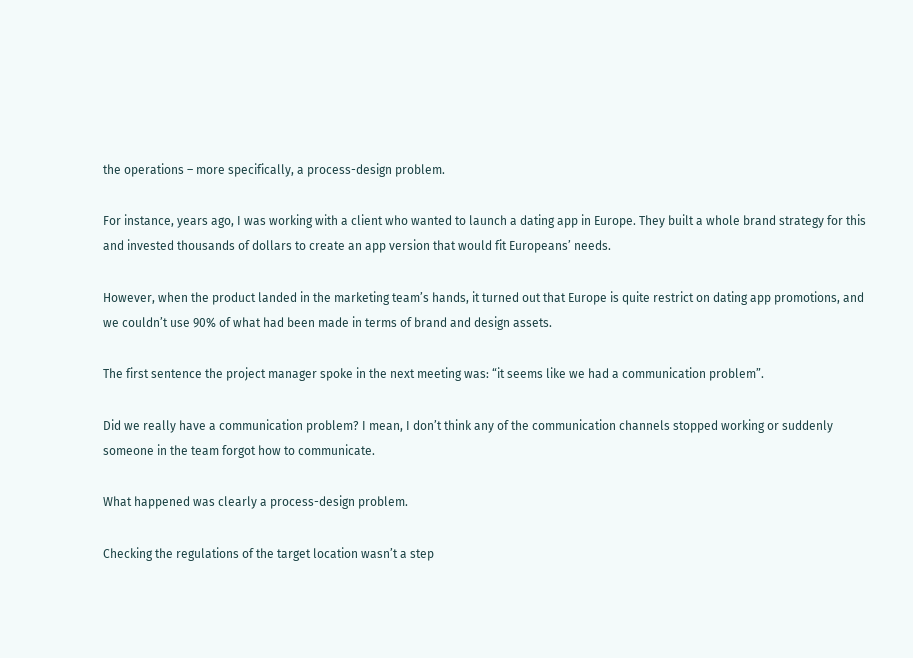the operations – more specifically, a process-design problem.

For instance, years ago, I was working with a client who wanted to launch a dating app in Europe. They built a whole brand strategy for this and invested thousands of dollars to create an app version that would fit Europeans’ needs.

However, when the product landed in the marketing team’s hands, it turned out that Europe is quite restrict on dating app promotions, and we couldn’t use 90% of what had been made in terms of brand and design assets.

The first sentence the project manager spoke in the next meeting was: “it seems like we had a communication problem”.

Did we really have a communication problem? I mean, I don’t think any of the communication channels stopped working or suddenly someone in the team forgot how to communicate.

What happened was clearly a process-design problem.

Checking the regulations of the target location wasn’t a step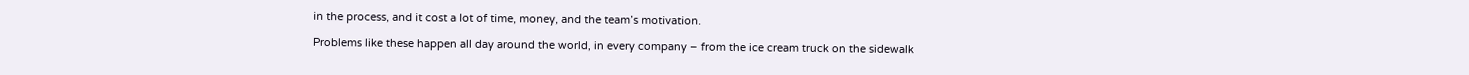in the process, and it cost a lot of time, money, and the team’s motivation.

Problems like these happen all day around the world, in every company – from the ice cream truck on the sidewalk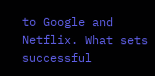to Google and Netflix. What sets successful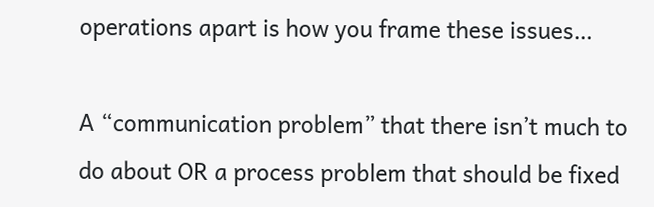operations apart is how you frame these issues…

A “communication problem” that there isn’t much to do about OR a process problem that should be fixed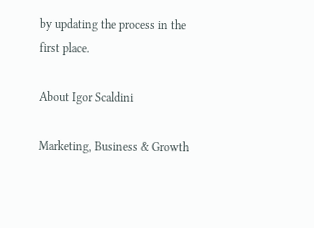by updating the process in the first place.

About Igor Scaldini

Marketing, Business & Growth